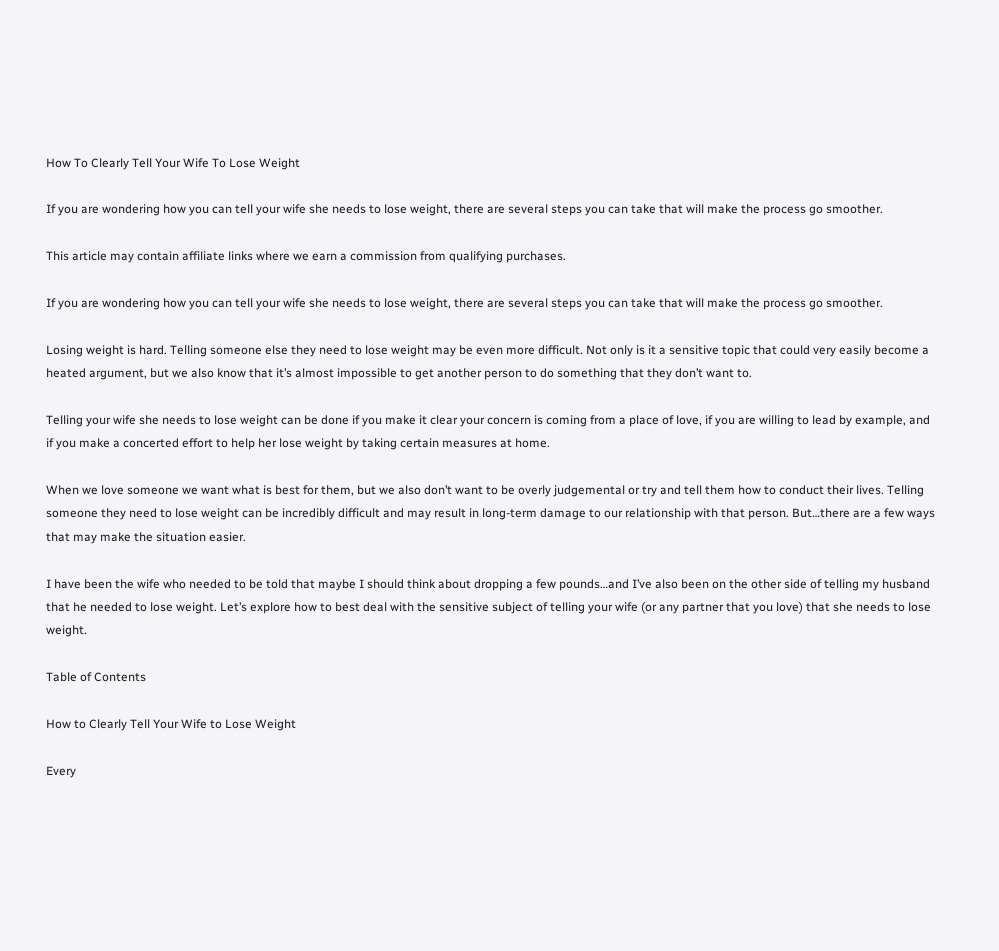How To Clearly Tell Your Wife To Lose Weight

If you are wondering how you can tell your wife she needs to lose weight, there are several steps you can take that will make the process go smoother.

This article may contain affiliate links where we earn a commission from qualifying purchases.

If you are wondering how you can tell your wife she needs to lose weight, there are several steps you can take that will make the process go smoother.

Losing weight is hard. Telling someone else they need to lose weight may be even more difficult. Not only is it a sensitive topic that could very easily become a heated argument, but we also know that it’s almost impossible to get another person to do something that they don’t want to.

Telling your wife she needs to lose weight can be done if you make it clear your concern is coming from a place of love, if you are willing to lead by example, and if you make a concerted effort to help her lose weight by taking certain measures at home.

When we love someone we want what is best for them, but we also don’t want to be overly judgemental or try and tell them how to conduct their lives. Telling someone they need to lose weight can be incredibly difficult and may result in long-term damage to our relationship with that person. But…there are a few ways that may make the situation easier.

I have been the wife who needed to be told that maybe I should think about dropping a few pounds…and I’ve also been on the other side of telling my husband that he needed to lose weight. Let’s explore how to best deal with the sensitive subject of telling your wife (or any partner that you love) that she needs to lose weight.

Table of Contents

How to Clearly Tell Your Wife to Lose Weight

Every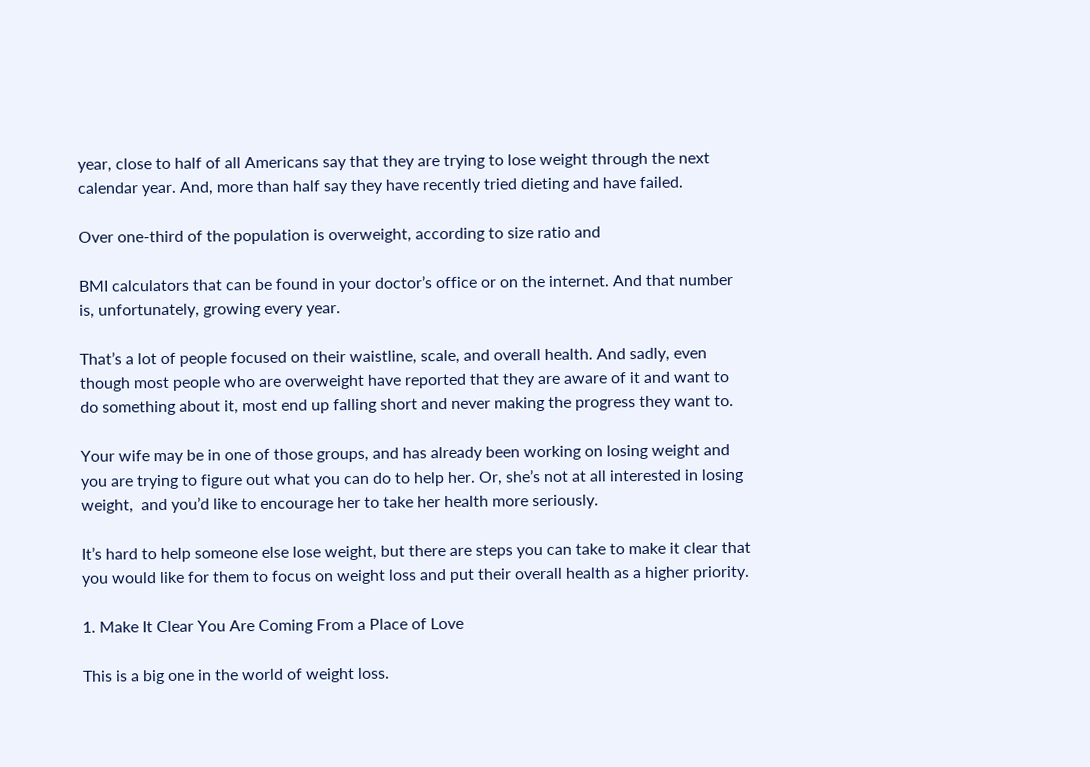year, close to half of all Americans say that they are trying to lose weight through the next calendar year. And, more than half say they have recently tried dieting and have failed.

Over one-third of the population is overweight, according to size ratio and

BMI calculators that can be found in your doctor’s office or on the internet. And that number is, unfortunately, growing every year.

That’s a lot of people focused on their waistline, scale, and overall health. And sadly, even though most people who are overweight have reported that they are aware of it and want to do something about it, most end up falling short and never making the progress they want to.

Your wife may be in one of those groups, and has already been working on losing weight and you are trying to figure out what you can do to help her. Or, she’s not at all interested in losing weight,  and you’d like to encourage her to take her health more seriously.

It’s hard to help someone else lose weight, but there are steps you can take to make it clear that you would like for them to focus on weight loss and put their overall health as a higher priority.

1. Make It Clear You Are Coming From a Place of Love

This is a big one in the world of weight loss.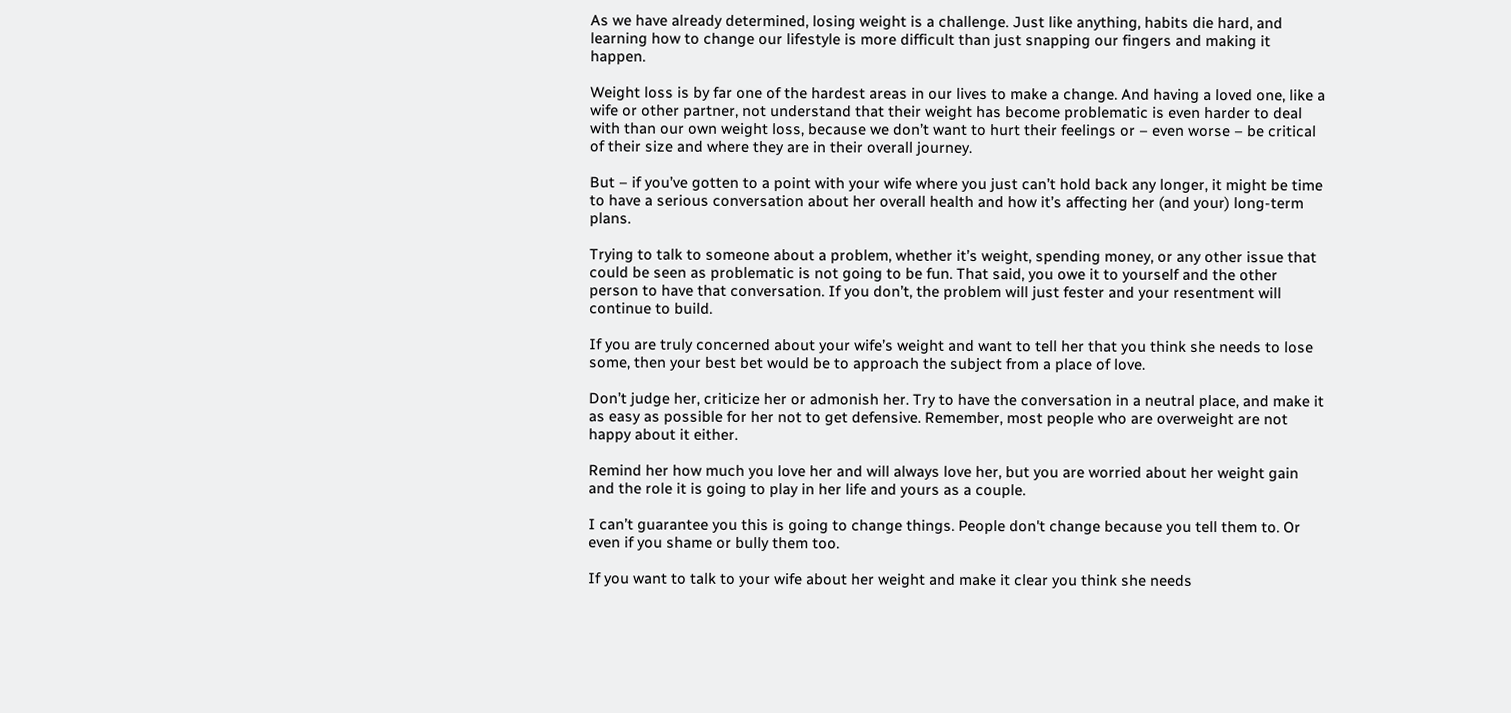As we have already determined, losing weight is a challenge. Just like anything, habits die hard, and learning how to change our lifestyle is more difficult than just snapping our fingers and making it happen.

Weight loss is by far one of the hardest areas in our lives to make a change. And having a loved one, like a wife or other partner, not understand that their weight has become problematic is even harder to deal with than our own weight loss, because we don’t want to hurt their feelings or – even worse – be critical of their size and where they are in their overall journey.

But – if you’ve gotten to a point with your wife where you just can’t hold back any longer, it might be time to have a serious conversation about her overall health and how it’s affecting her (and your) long-term plans.

Trying to talk to someone about a problem, whether it’s weight, spending money, or any other issue that could be seen as problematic is not going to be fun. That said, you owe it to yourself and the other person to have that conversation. If you don’t, the problem will just fester and your resentment will continue to build.

If you are truly concerned about your wife’s weight and want to tell her that you think she needs to lose some, then your best bet would be to approach the subject from a place of love.

Don’t judge her, criticize her or admonish her. Try to have the conversation in a neutral place, and make it as easy as possible for her not to get defensive. Remember, most people who are overweight are not happy about it either.

Remind her how much you love her and will always love her, but you are worried about her weight gain and the role it is going to play in her life and yours as a couple.

I can’t guarantee you this is going to change things. People don't change because you tell them to. Or even if you shame or bully them too.

If you want to talk to your wife about her weight and make it clear you think she needs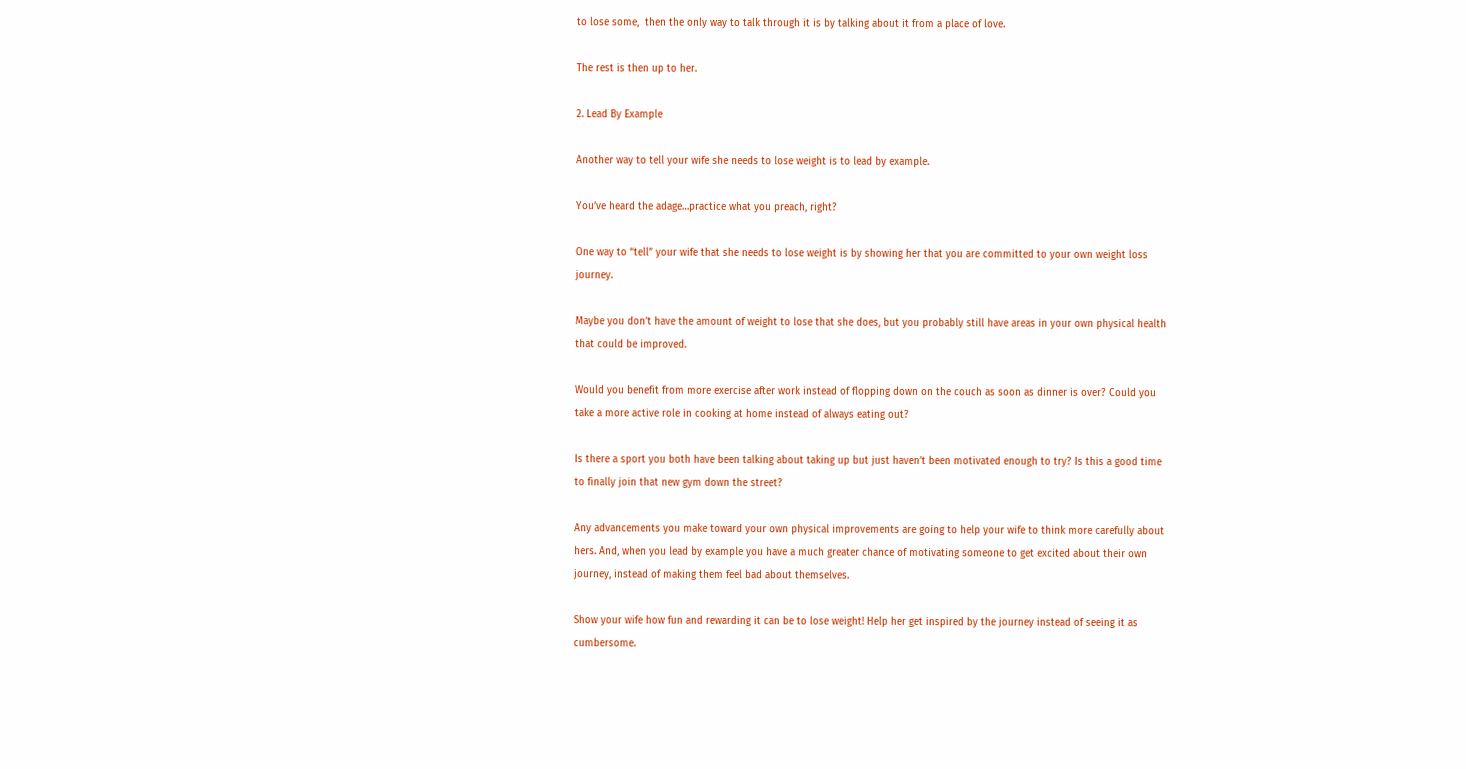to lose some,  then the only way to talk through it is by talking about it from a place of love.

The rest is then up to her.

2. Lead By Example

Another way to tell your wife she needs to lose weight is to lead by example.

You’ve heard the adage…practice what you preach, right?

One way to “tell” your wife that she needs to lose weight is by showing her that you are committed to your own weight loss journey.

Maybe you don’t have the amount of weight to lose that she does, but you probably still have areas in your own physical health that could be improved.

Would you benefit from more exercise after work instead of flopping down on the couch as soon as dinner is over? Could you take a more active role in cooking at home instead of always eating out?

Is there a sport you both have been talking about taking up but just haven’t been motivated enough to try? Is this a good time to finally join that new gym down the street?

Any advancements you make toward your own physical improvements are going to help your wife to think more carefully about hers. And, when you lead by example you have a much greater chance of motivating someone to get excited about their own journey, instead of making them feel bad about themselves.

Show your wife how fun and rewarding it can be to lose weight! Help her get inspired by the journey instead of seeing it as cumbersome.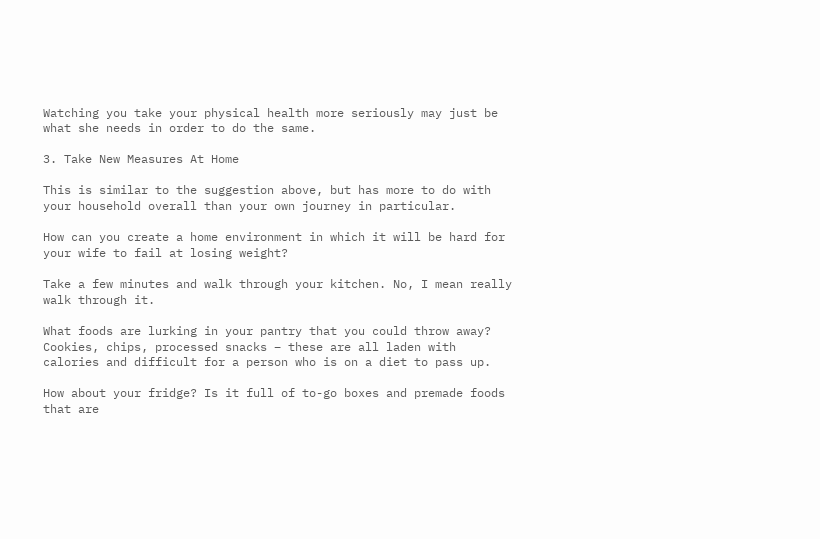Watching you take your physical health more seriously may just be what she needs in order to do the same.

3. Take New Measures At Home

This is similar to the suggestion above, but has more to do with your household overall than your own journey in particular.

How can you create a home environment in which it will be hard for your wife to fail at losing weight?

Take a few minutes and walk through your kitchen. No, I mean really walk through it.

What foods are lurking in your pantry that you could throw away? Cookies, chips, processed snacks – these are all laden with calories and difficult for a person who is on a diet to pass up.

How about your fridge? Is it full of to-go boxes and premade foods that are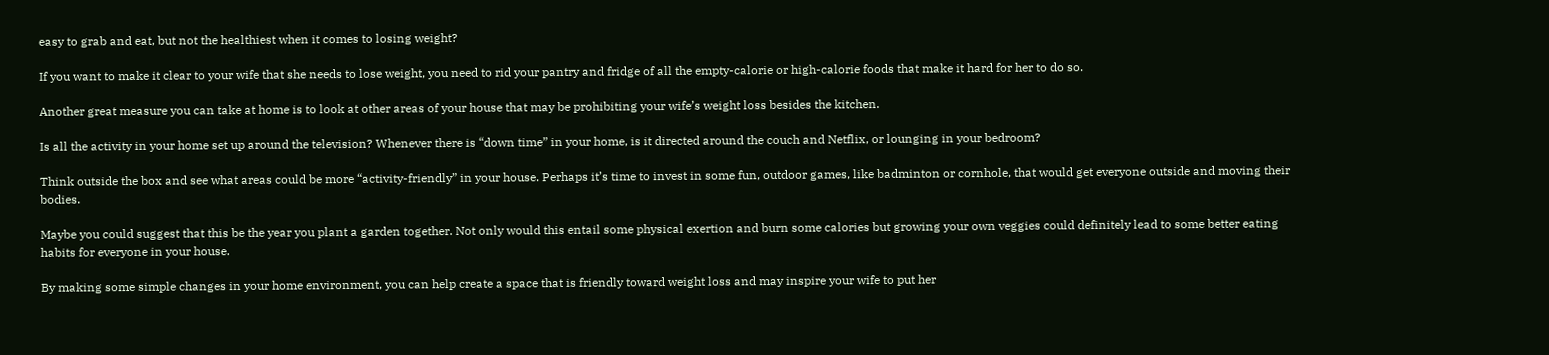easy to grab and eat, but not the healthiest when it comes to losing weight?

If you want to make it clear to your wife that she needs to lose weight, you need to rid your pantry and fridge of all the empty-calorie or high-calorie foods that make it hard for her to do so.

Another great measure you can take at home is to look at other areas of your house that may be prohibiting your wife’s weight loss besides the kitchen.

Is all the activity in your home set up around the television? Whenever there is “down time” in your home, is it directed around the couch and Netflix, or lounging in your bedroom?

Think outside the box and see what areas could be more “activity-friendly” in your house. Perhaps it’s time to invest in some fun, outdoor games, like badminton or cornhole, that would get everyone outside and moving their bodies.

Maybe you could suggest that this be the year you plant a garden together. Not only would this entail some physical exertion and burn some calories but growing your own veggies could definitely lead to some better eating habits for everyone in your house.

By making some simple changes in your home environment, you can help create a space that is friendly toward weight loss and may inspire your wife to put her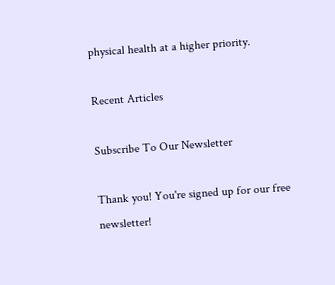physical health at a higher priority.

Recent Articles

Subscribe To Our Newsletter

Thank you! You're signed up for our free newsletter!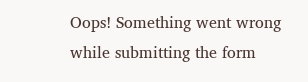Oops! Something went wrong while submitting the form